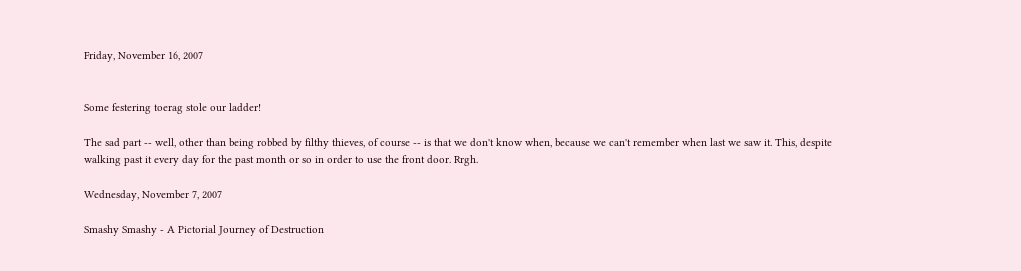Friday, November 16, 2007


Some festering toerag stole our ladder!

The sad part -- well, other than being robbed by filthy thieves, of course -- is that we don't know when, because we can't remember when last we saw it. This, despite walking past it every day for the past month or so in order to use the front door. Rrgh.

Wednesday, November 7, 2007

Smashy Smashy - A Pictorial Journey of Destruction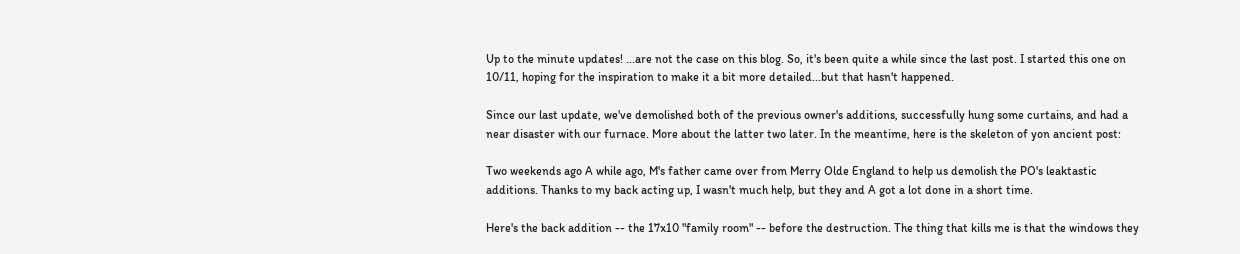Up to the minute updates! ...are not the case on this blog. So, it's been quite a while since the last post. I started this one on 10/11, hoping for the inspiration to make it a bit more detailed...but that hasn't happened.

Since our last update, we've demolished both of the previous owner's additions, successfully hung some curtains, and had a near disaster with our furnace. More about the latter two later. In the meantime, here is the skeleton of yon ancient post:

Two weekends ago A while ago, M's father came over from Merry Olde England to help us demolish the PO's leaktastic additions. Thanks to my back acting up, I wasn't much help, but they and A got a lot done in a short time.

Here's the back addition -- the 17x10 "family room" -- before the destruction. The thing that kills me is that the windows they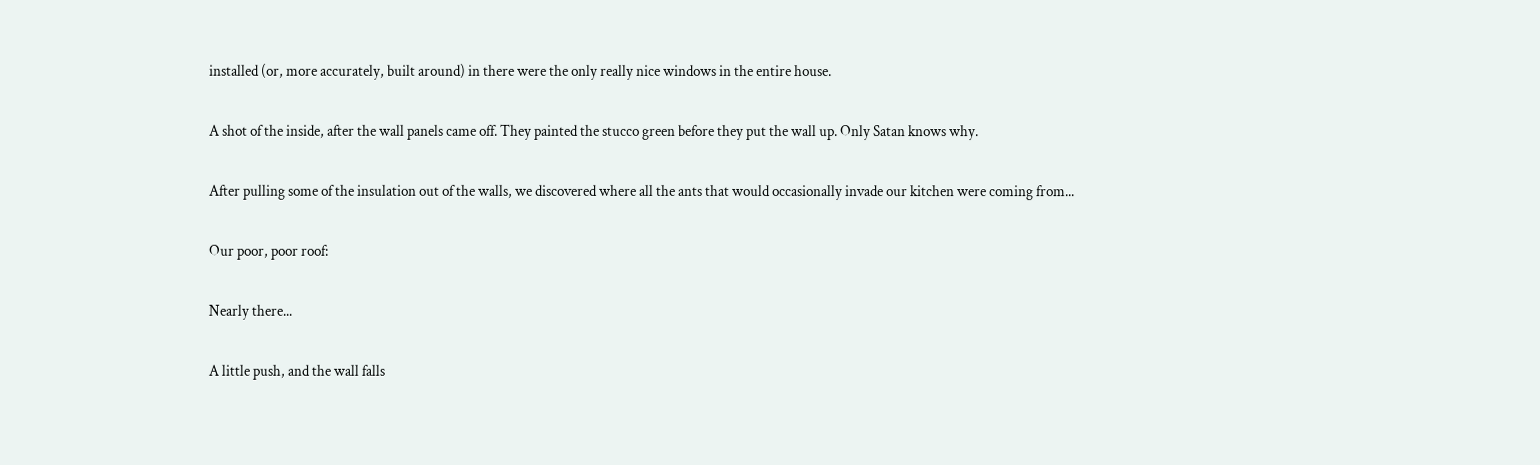installed (or, more accurately, built around) in there were the only really nice windows in the entire house.

A shot of the inside, after the wall panels came off. They painted the stucco green before they put the wall up. Only Satan knows why.

After pulling some of the insulation out of the walls, we discovered where all the ants that would occasionally invade our kitchen were coming from...

Our poor, poor roof:

Nearly there...

A little push, and the wall falls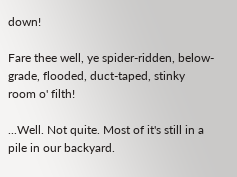down!

Fare thee well, ye spider-ridden, below-grade, flooded, duct-taped, stinky room o' filth!

...Well. Not quite. Most of it's still in a pile in our backyard.